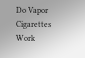Do Vapor Cigarettes Work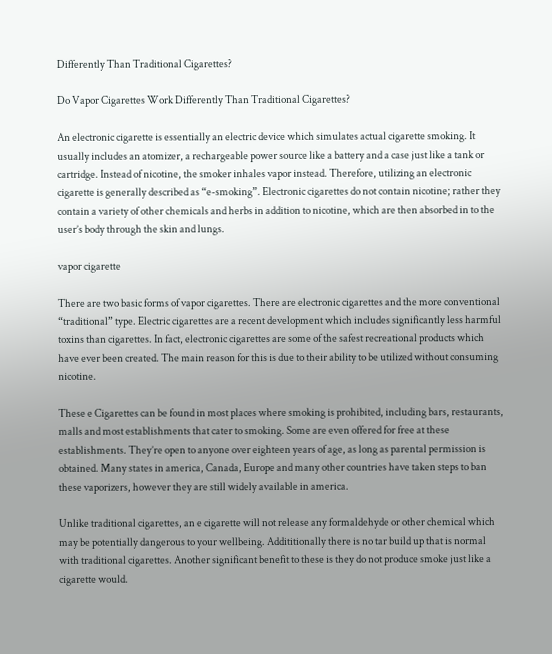Differently Than Traditional Cigarettes?

Do Vapor Cigarettes Work Differently Than Traditional Cigarettes?

An electronic cigarette is essentially an electric device which simulates actual cigarette smoking. It usually includes an atomizer, a rechargeable power source like a battery and a case just like a tank or cartridge. Instead of nicotine, the smoker inhales vapor instead. Therefore, utilizing an electronic cigarette is generally described as “e-smoking”. Electronic cigarettes do not contain nicotine; rather they contain a variety of other chemicals and herbs in addition to nicotine, which are then absorbed in to the user’s body through the skin and lungs.

vapor cigarette

There are two basic forms of vapor cigarettes. There are electronic cigarettes and the more conventional “traditional” type. Electric cigarettes are a recent development which includes significantly less harmful toxins than cigarettes. In fact, electronic cigarettes are some of the safest recreational products which have ever been created. The main reason for this is due to their ability to be utilized without consuming nicotine.

These e Cigarettes can be found in most places where smoking is prohibited, including bars, restaurants, malls and most establishments that cater to smoking. Some are even offered for free at these establishments. They’re open to anyone over eighteen years of age, as long as parental permission is obtained. Many states in america, Canada, Europe and many other countries have taken steps to ban these vaporizers, however they are still widely available in america.

Unlike traditional cigarettes, an e cigarette will not release any formaldehyde or other chemical which may be potentially dangerous to your wellbeing. Addititionally there is no tar build up that is normal with traditional cigarettes. Another significant benefit to these is they do not produce smoke just like a cigarette would.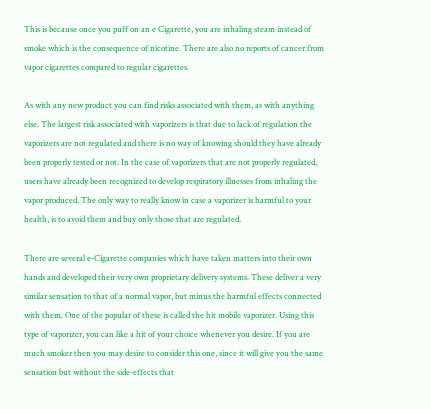This is because once you puff on an e Cigarette, you are inhaling steam instead of smoke which is the consequence of nicotine. There are also no reports of cancer from vapor cigarettes compared to regular cigarettes.

As with any new product you can find risks associated with them, as with anything else. The largest risk associated with vaporizers is that due to lack of regulation the vaporizers are not regulated and there is no way of knowing should they have already been properly tested or not. In the case of vaporizers that are not properly regulated, users have already been recognized to develop respiratory illnesses from inhaling the vapor produced. The only way to really know in case a vaporizer is harmful to your health, is to avoid them and buy only those that are regulated.

There are several e-Cigarette companies which have taken matters into their own hands and developed their very own proprietary delivery systems. These deliver a very similar sensation to that of a normal vapor, but minus the harmful effects connected with them. One of the popular of these is called the hit mobile vaporizer. Using this type of vaporizer, you can like a hit of your choice whenever you desire. If you are much smoker then you may desire to consider this one, since it will give you the same sensation but without the side-effects that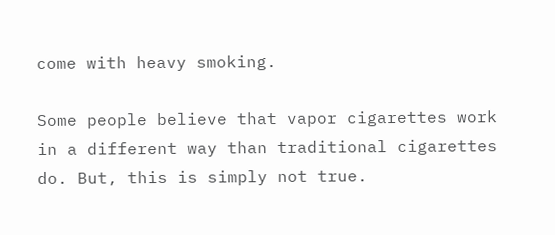come with heavy smoking.

Some people believe that vapor cigarettes work in a different way than traditional cigarettes do. But, this is simply not true.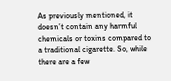As previously mentioned, it doesn’t contain any harmful chemicals or toxins compared to a traditional cigarette. So, while there are a few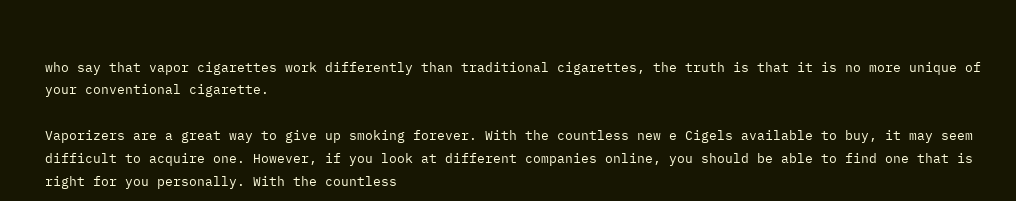who say that vapor cigarettes work differently than traditional cigarettes, the truth is that it is no more unique of your conventional cigarette.

Vaporizers are a great way to give up smoking forever. With the countless new e Cigels available to buy, it may seem difficult to acquire one. However, if you look at different companies online, you should be able to find one that is right for you personally. With the countless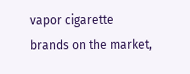vapor cigarette brands on the market,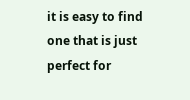it is easy to find one that is just perfect for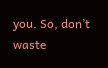you. So, don’t waste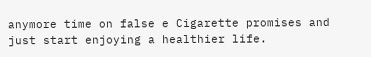anymore time on false e Cigarette promises and just start enjoying a healthier life.